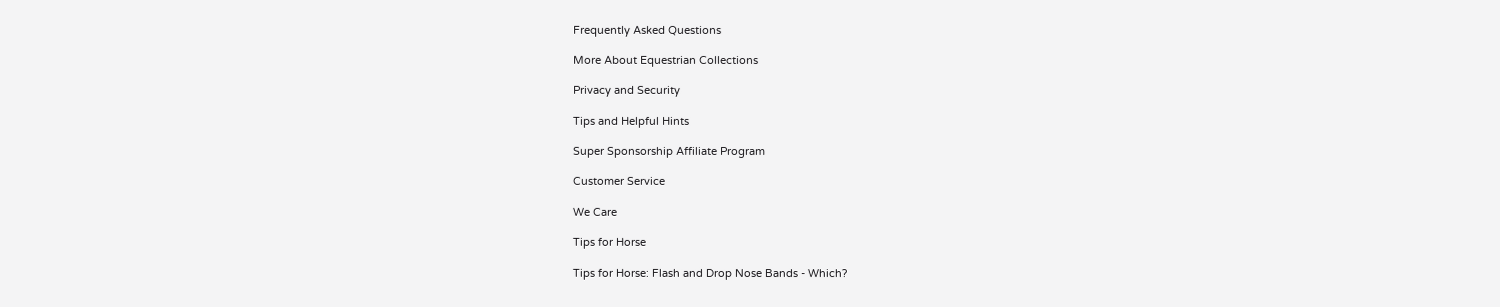Frequently Asked Questions

More About Equestrian Collections

Privacy and Security

Tips and Helpful Hints

Super Sponsorship Affiliate Program

Customer Service

We Care

Tips for Horse

Tips for Horse: Flash and Drop Nose Bands - Which?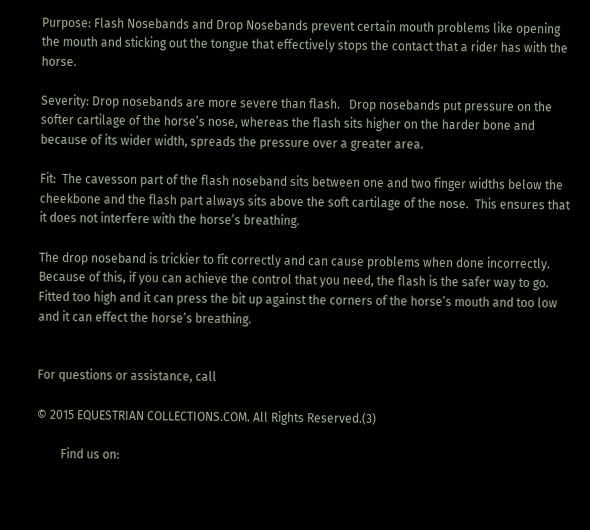Purpose: Flash Nosebands and Drop Nosebands prevent certain mouth problems like opening the mouth and sticking out the tongue that effectively stops the contact that a rider has with the horse.

Severity: Drop nosebands are more severe than flash.   Drop nosebands put pressure on the softer cartilage of the horse’s nose, whereas the flash sits higher on the harder bone and because of its wider width, spreads the pressure over a greater area.

Fit:  The cavesson part of the flash noseband sits between one and two finger widths below the cheekbone and the flash part always sits above the soft cartilage of the nose.  This ensures that it does not interfere with the horse’s breathing.

The drop noseband is trickier to fit correctly and can cause problems when done incorrectly.  Because of this, if you can achieve the control that you need, the flash is the safer way to go.  Fitted too high and it can press the bit up against the corners of the horse’s mouth and too low and it can effect the horse’s breathing.


For questions or assistance, call

© 2015 EQUESTRIAN COLLECTIONS.COM. All Rights Reserved.(3)

        Find us on: